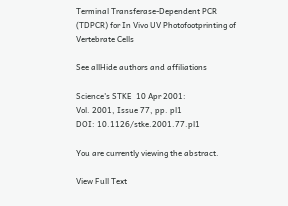Terminal Transferase-Dependent PCR (TDPCR) for In Vivo UV Photofootprinting of Vertebrate Cells

See allHide authors and affiliations

Science's STKE  10 Apr 2001:
Vol. 2001, Issue 77, pp. pl1
DOI: 10.1126/stke.2001.77.pl1

You are currently viewing the abstract.

View Full Text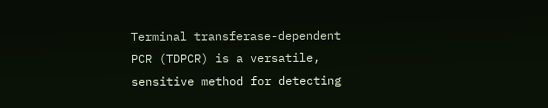Terminal transferase-dependent PCR (TDPCR) is a versatile, sensitive method for detecting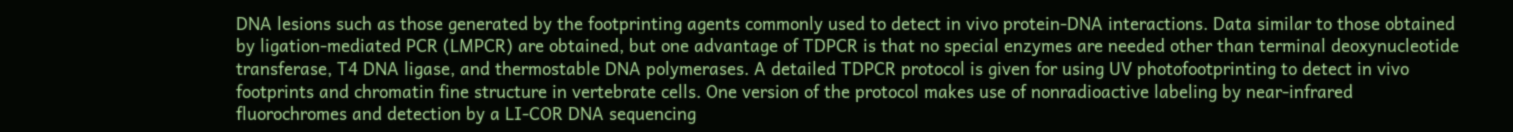DNA lesions such as those generated by the footprinting agents commonly used to detect in vivo protein-DNA interactions. Data similar to those obtained by ligation-mediated PCR (LMPCR) are obtained, but one advantage of TDPCR is that no special enzymes are needed other than terminal deoxynucleotide transferase, T4 DNA ligase, and thermostable DNA polymerases. A detailed TDPCR protocol is given for using UV photofootprinting to detect in vivo footprints and chromatin fine structure in vertebrate cells. One version of the protocol makes use of nonradioactive labeling by near-infrared fluorochromes and detection by a LI-COR DNA sequencing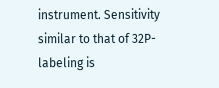instrument. Sensitivity similar to that of 32P-labeling is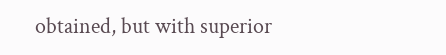obtained, but with superior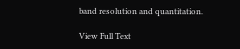band resolution and quantitation.

View Full Text